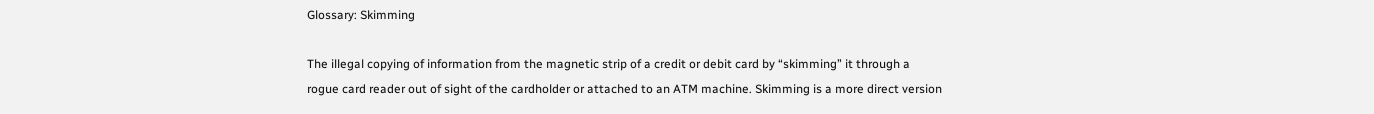Glossary: Skimming

The illegal copying of information from the magnetic strip of a credit or debit card by “skimming” it through a rogue card reader out of sight of the cardholder or attached to an ATM machine. Skimming is a more direct version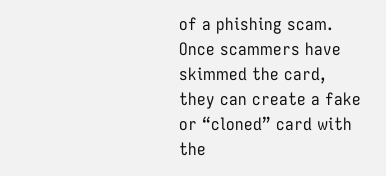of a phishing scam. Once scammers have skimmed the card, they can create a fake or “cloned” card with the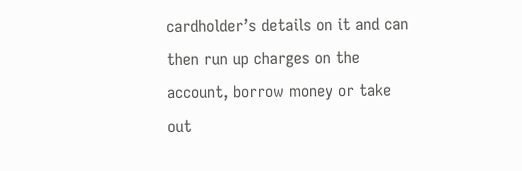cardholder’s details on it and can then run up charges on the account, borrow money or take out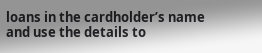loans in the cardholder’s name and use the details to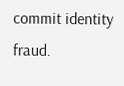commit identity fraud.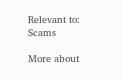Relevant to: Scams

More about